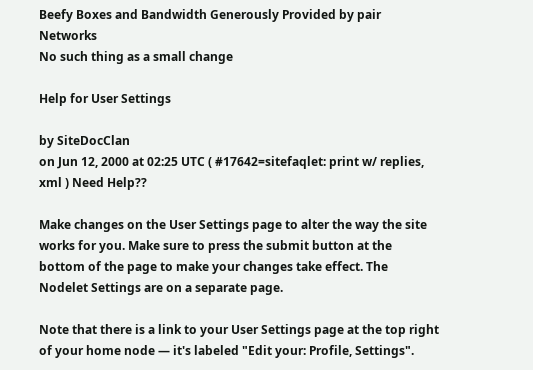Beefy Boxes and Bandwidth Generously Provided by pair Networks
No such thing as a small change

Help for User Settings

by SiteDocClan
on Jun 12, 2000 at 02:25 UTC ( #17642=sitefaqlet: print w/ replies, xml ) Need Help??

Make changes on the User Settings page to alter the way the site works for you. Make sure to press the submit button at the bottom of the page to make your changes take effect. The Nodelet Settings are on a separate page.

Note that there is a link to your User Settings page at the top right of your home node — it's labeled "Edit your: Profile, Settings".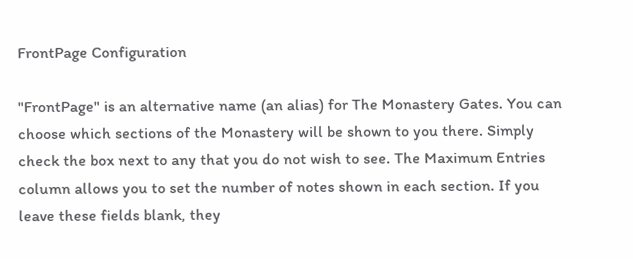FrontPage Configuration

"FrontPage" is an alternative name (an alias) for The Monastery Gates. You can choose which sections of the Monastery will be shown to you there. Simply check the box next to any that you do not wish to see. The Maximum Entries column allows you to set the number of notes shown in each section. If you leave these fields blank, they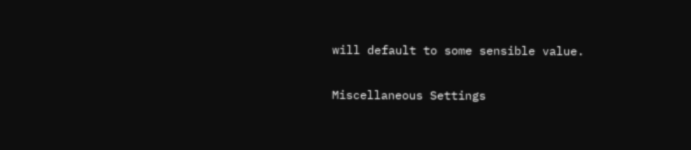will default to some sensible value.

Miscellaneous Settings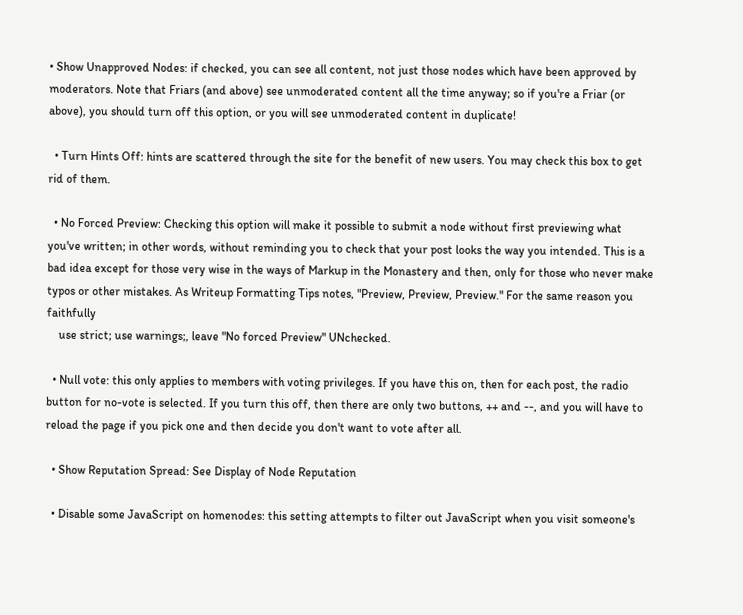• Show Unapproved Nodes: if checked, you can see all content, not just those nodes which have been approved by moderators. Note that Friars (and above) see unmoderated content all the time anyway; so if you're a Friar (or above), you should turn off this option, or you will see unmoderated content in duplicate!

  • Turn Hints Off: hints are scattered through the site for the benefit of new users. You may check this box to get rid of them.

  • No Forced Preview: Checking this option will make it possible to submit a node without first previewing what you've written; in other words, without reminding you to check that your post looks the way you intended. This is a bad idea except for those very wise in the ways of Markup in the Monastery and then, only for those who never make typos or other mistakes. As Writeup Formatting Tips notes, "Preview, Preview, Preview." For the same reason you faithfully
    use strict; use warnings;, leave "No forced Preview" UNchecked.

  • Null vote: this only applies to members with voting privileges. If you have this on, then for each post, the radio button for no-vote is selected. If you turn this off, then there are only two buttons, ++ and --, and you will have to reload the page if you pick one and then decide you don't want to vote after all.

  • Show Reputation Spread: See Display of Node Reputation

  • Disable some JavaScript on homenodes: this setting attempts to filter out JavaScript when you visit someone's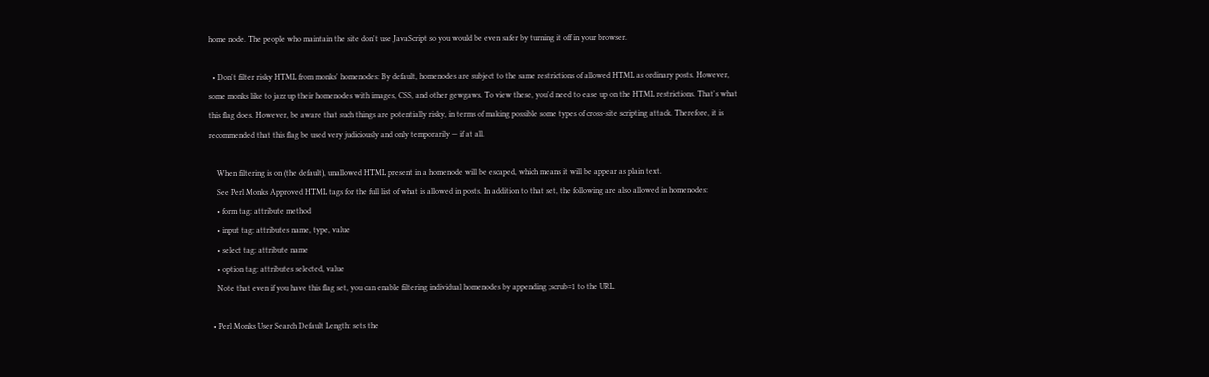home node. The people who maintain the site don't use JavaScript so you would be even safer by turning it off in your browser.

  • Don't filter risky HTML from monks' homenodes: By default, homenodes are subject to the same restrictions of allowed HTML as ordinary posts. However, some monks like to jazz up their homenodes with images, CSS, and other gewgaws. To view these, you'd need to ease up on the HTML restrictions. That's what this flag does. However, be aware that such things are potentially risky, in terms of making possible some types of cross-site scripting attack. Therefore, it is recommended that this flag be used very judiciously and only temporarily — if at all.

    When filtering is on (the default), unallowed HTML present in a homenode will be escaped, which means it will be appear as plain text.
    See Perl Monks Approved HTML tags for the full list of what is allowed in posts. In addition to that set, the following are also allowed in homenodes:
    • form tag: attribute method
    • input tag: attributes name, type, value
    • select tag: attribute name
    • option tag: attributes selected, value
    Note that even if you have this flag set, you can enable filtering individual homenodes by appending ;scrub=1 to the URL.

  • Perl Monks User Search Default Length: sets the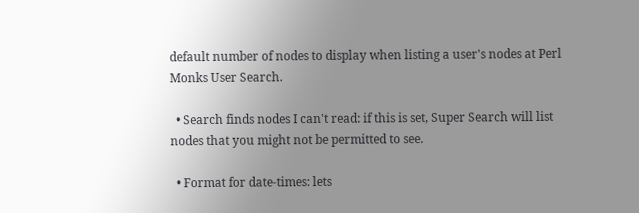default number of nodes to display when listing a user's nodes at Perl Monks User Search.

  • Search finds nodes I can't read: if this is set, Super Search will list nodes that you might not be permitted to see.

  • Format for date-times: lets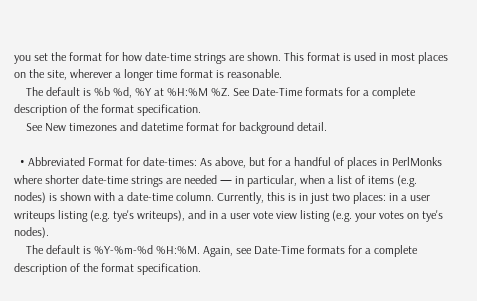you set the format for how date-time strings are shown. This format is used in most places on the site, wherever a longer time format is reasonable.
    The default is %b %d, %Y at %H:%M %Z. See Date-Time formats for a complete description of the format specification.
    See New timezones and datetime format for background detail.

  • Abbreviated Format for date-times: As above, but for a handful of places in PerlMonks where shorter date-time strings are needed — in particular, when a list of items (e.g. nodes) is shown with a date-time column. Currently, this is in just two places: in a user writeups listing (e.g. tye's writeups), and in a user vote view listing (e.g. your votes on tye's nodes).
    The default is %Y-%m-%d %H:%M. Again, see Date-Time formats for a complete description of the format specification.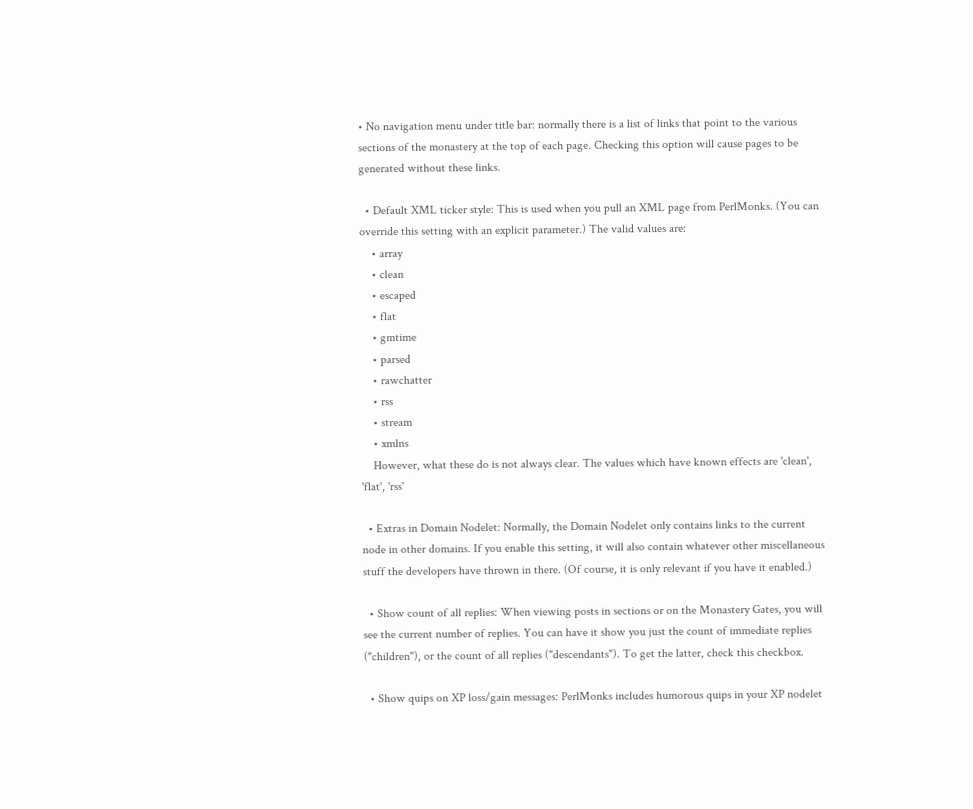• No navigation menu under title bar: normally there is a list of links that point to the various sections of the monastery at the top of each page. Checking this option will cause pages to be generated without these links.

  • Default XML ticker style: This is used when you pull an XML page from PerlMonks. (You can override this setting with an explicit parameter.) The valid values are:
    • array
    • clean
    • escaped
    • flat
    • gmtime
    • parsed
    • rawchatter
    • rss
    • stream
    • xmlns
    However, what these do is not always clear. The values which have known effects are 'clean', 'flat', 'rss'

  • Extras in Domain Nodelet: Normally, the Domain Nodelet only contains links to the current node in other domains. If you enable this setting, it will also contain whatever other miscellaneous stuff the developers have thrown in there. (Of course, it is only relevant if you have it enabled.)

  • Show count of all replies: When viewing posts in sections or on the Monastery Gates, you will see the current number of replies. You can have it show you just the count of immediate replies ("children"), or the count of all replies ("descendants"). To get the latter, check this checkbox.

  • Show quips on XP loss/gain messages: PerlMonks includes humorous quips in your XP nodelet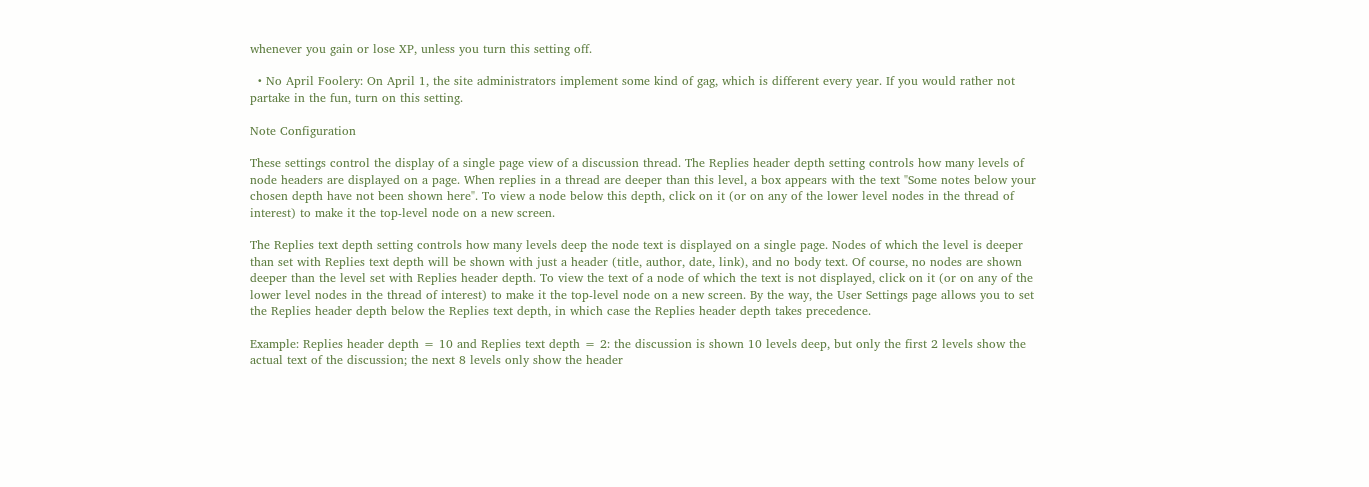whenever you gain or lose XP, unless you turn this setting off.

  • No April Foolery: On April 1, the site administrators implement some kind of gag, which is different every year. If you would rather not partake in the fun, turn on this setting.

Note Configuration

These settings control the display of a single page view of a discussion thread. The Replies header depth setting controls how many levels of node headers are displayed on a page. When replies in a thread are deeper than this level, a box appears with the text "Some notes below your chosen depth have not been shown here". To view a node below this depth, click on it (or on any of the lower level nodes in the thread of interest) to make it the top-level node on a new screen.

The Replies text depth setting controls how many levels deep the node text is displayed on a single page. Nodes of which the level is deeper than set with Replies text depth will be shown with just a header (title, author, date, link), and no body text. Of course, no nodes are shown deeper than the level set with Replies header depth. To view the text of a node of which the text is not displayed, click on it (or on any of the lower level nodes in the thread of interest) to make it the top-level node on a new screen. By the way, the User Settings page allows you to set the Replies header depth below the Replies text depth, in which case the Replies header depth takes precedence.

Example: Replies header depth = 10 and Replies text depth = 2: the discussion is shown 10 levels deep, but only the first 2 levels show the actual text of the discussion; the next 8 levels only show the header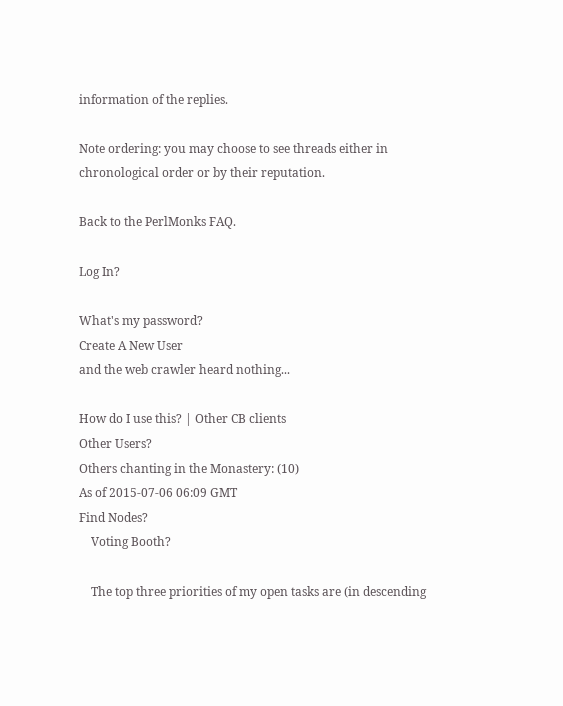information of the replies.

Note ordering: you may choose to see threads either in chronological order or by their reputation.

Back to the PerlMonks FAQ.

Log In?

What's my password?
Create A New User
and the web crawler heard nothing...

How do I use this? | Other CB clients
Other Users?
Others chanting in the Monastery: (10)
As of 2015-07-06 06:09 GMT
Find Nodes?
    Voting Booth?

    The top three priorities of my open tasks are (in descending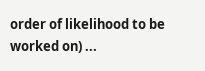order of likelihood to be worked on) ...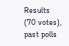Results (70 votes), past polls